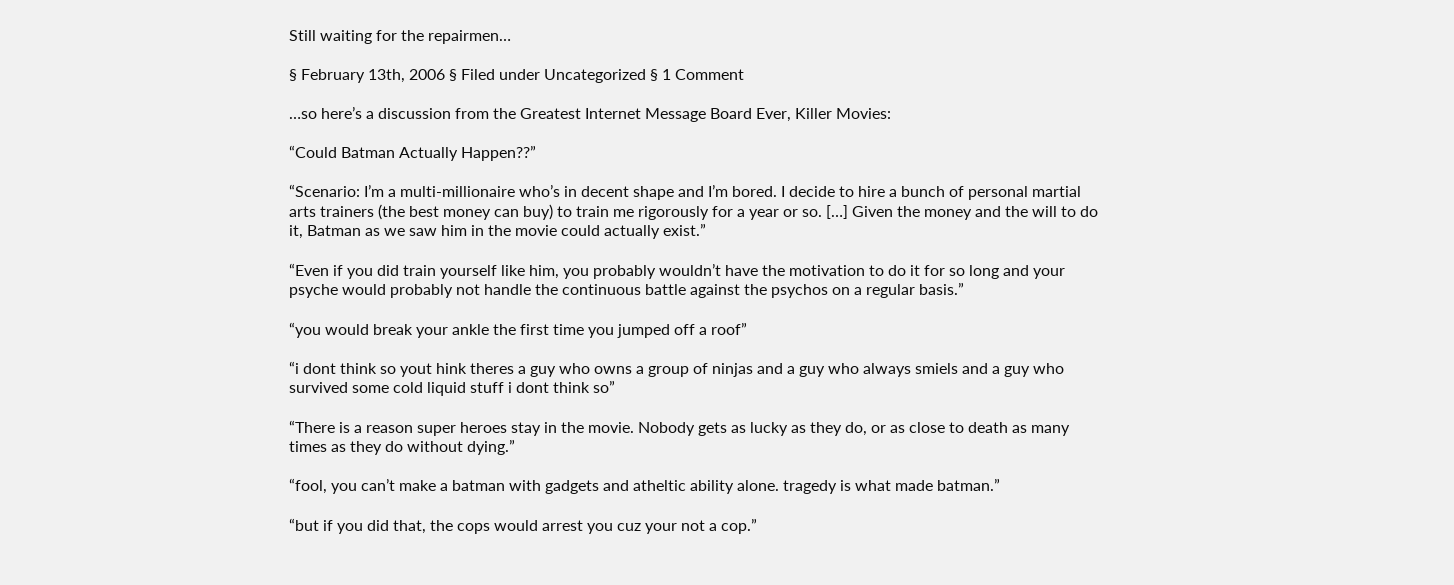Still waiting for the repairmen…

§ February 13th, 2006 § Filed under Uncategorized § 1 Comment

…so here’s a discussion from the Greatest Internet Message Board Ever, Killer Movies:

“Could Batman Actually Happen??”

“Scenario: I’m a multi-millionaire who’s in decent shape and I’m bored. I decide to hire a bunch of personal martial arts trainers (the best money can buy) to train me rigorously for a year or so. […] Given the money and the will to do it, Batman as we saw him in the movie could actually exist.”

“Even if you did train yourself like him, you probably wouldn’t have the motivation to do it for so long and your psyche would probably not handle the continuous battle against the psychos on a regular basis.”

“you would break your ankle the first time you jumped off a roof”

“i dont think so yout hink theres a guy who owns a group of ninjas and a guy who always smiels and a guy who survived some cold liquid stuff i dont think so”

“There is a reason super heroes stay in the movie. Nobody gets as lucky as they do, or as close to death as many times as they do without dying.”

“fool, you can’t make a batman with gadgets and atheltic ability alone. tragedy is what made batman.”

“but if you did that, the cops would arrest you cuz your not a cop.”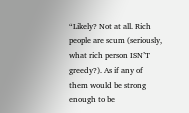“Likely? Not at all. Rich people are scum (seriously, what rich person ISN’T greedy?). As if any of them would be strong enough to be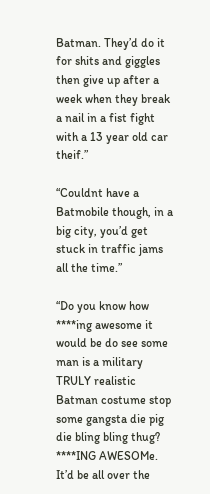Batman. They’d do it for shits and giggles then give up after a week when they break a nail in a fist fight with a 13 year old car theif.”

“Couldnt have a Batmobile though, in a big city, you’d get stuck in traffic jams all the time.”

“Do you know how ****ing awesome it would be do see some man is a military TRULY realistic Batman costume stop some gangsta die pig die bling bling thug? ****ING AWESOMe. It’d be all over the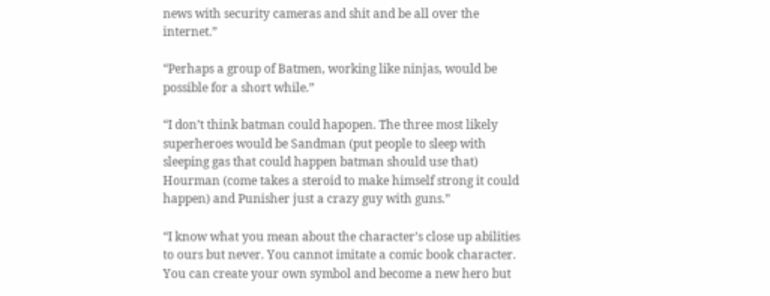news with security cameras and shit and be all over the internet.”

“Perhaps a group of Batmen, working like ninjas, would be possible for a short while.”

“I don’t think batman could hapopen. The three most likely superheroes would be Sandman (put people to sleep with sleeping gas that could happen batman should use that) Hourman (come takes a steroid to make himself strong it could happen) and Punisher just a crazy guy with guns.”

“I know what you mean about the character’s close up abilities to ours but never. You cannot imitate a comic book character. You can create your own symbol and become a new hero but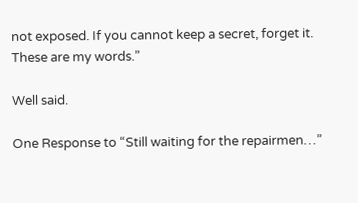not exposed. If you cannot keep a secret, forget it. These are my words.”

Well said.

One Response to “Still waiting for the repairmen…”